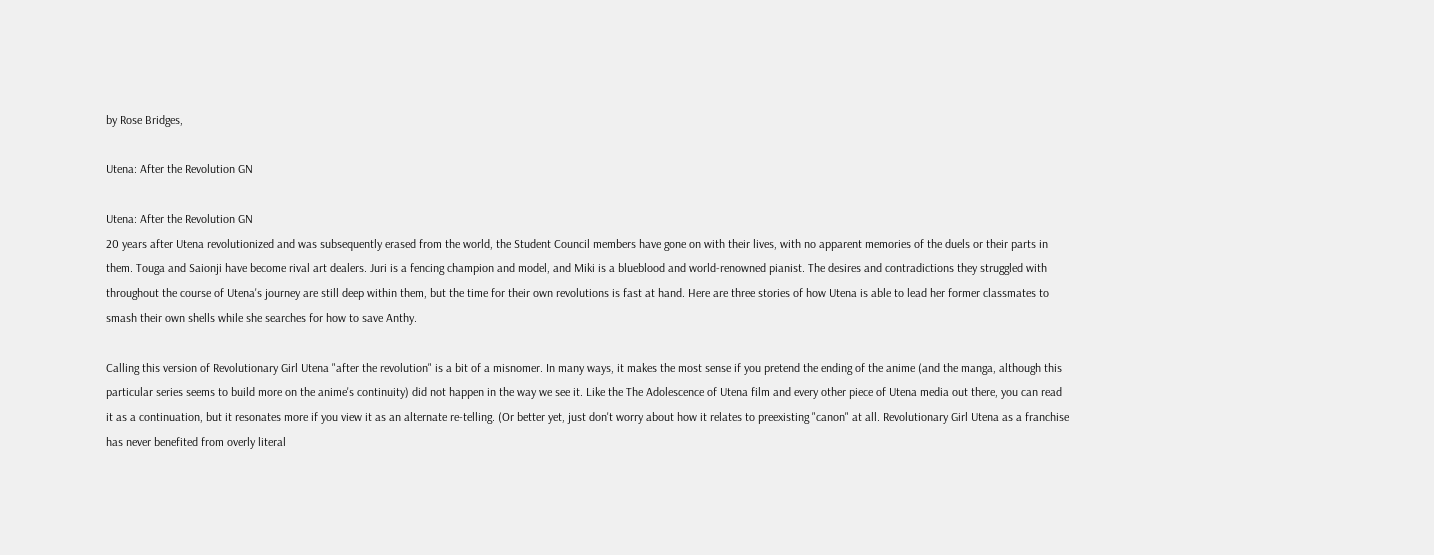by Rose Bridges,

Utena: After the Revolution GN

Utena: After the Revolution GN
20 years after Utena revolutionized and was subsequently erased from the world, the Student Council members have gone on with their lives, with no apparent memories of the duels or their parts in them. Touga and Saionji have become rival art dealers. Juri is a fencing champion and model, and Miki is a blueblood and world-renowned pianist. The desires and contradictions they struggled with throughout the course of Utena's journey are still deep within them, but the time for their own revolutions is fast at hand. Here are three stories of how Utena is able to lead her former classmates to smash their own shells while she searches for how to save Anthy.

Calling this version of Revolutionary Girl Utena "after the revolution" is a bit of a misnomer. In many ways, it makes the most sense if you pretend the ending of the anime (and the manga, although this particular series seems to build more on the anime's continuity) did not happen in the way we see it. Like the The Adolescence of Utena film and every other piece of Utena media out there, you can read it as a continuation, but it resonates more if you view it as an alternate re-telling. (Or better yet, just don't worry about how it relates to preexisting "canon" at all. Revolutionary Girl Utena as a franchise has never benefited from overly literal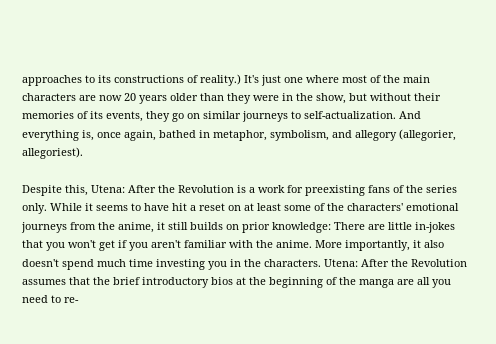approaches to its constructions of reality.) It's just one where most of the main characters are now 20 years older than they were in the show, but without their memories of its events, they go on similar journeys to self-actualization. And everything is, once again, bathed in metaphor, symbolism, and allegory (allegorier, allegoriest).

Despite this, Utena: After the Revolution is a work for preexisting fans of the series only. While it seems to have hit a reset on at least some of the characters' emotional journeys from the anime, it still builds on prior knowledge: There are little in-jokes that you won't get if you aren't familiar with the anime. More importantly, it also doesn't spend much time investing you in the characters. Utena: After the Revolution assumes that the brief introductory bios at the beginning of the manga are all you need to re-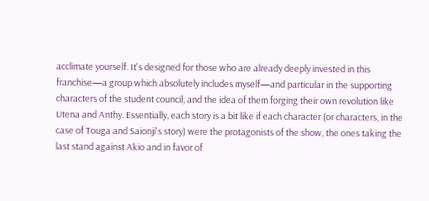acclimate yourself. It's designed for those who are already deeply invested in this franchise—a group which absolutely includes myself—and particular in the supporting characters of the student council, and the idea of them forging their own revolution like Utena and Anthy. Essentially, each story is a bit like if each character (or characters, in the case of Touga and Saionji's story) were the protagonists of the show, the ones taking the last stand against Akio and in favor of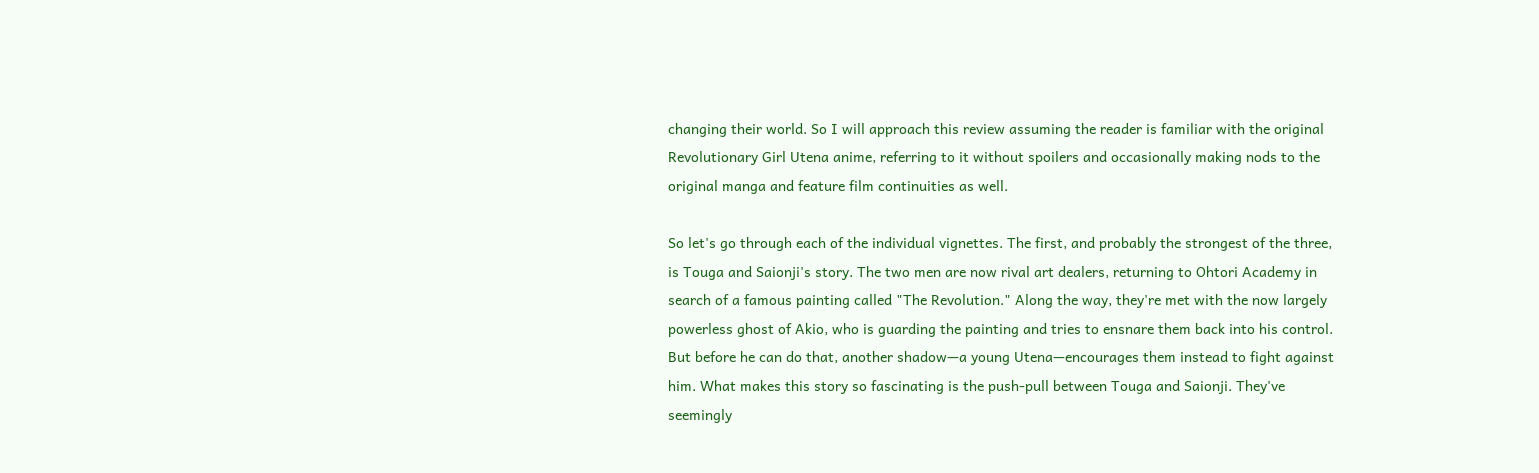changing their world. So I will approach this review assuming the reader is familiar with the original Revolutionary Girl Utena anime, referring to it without spoilers and occasionally making nods to the original manga and feature film continuities as well.

So let's go through each of the individual vignettes. The first, and probably the strongest of the three, is Touga and Saionji's story. The two men are now rival art dealers, returning to Ohtori Academy in search of a famous painting called "The Revolution." Along the way, they're met with the now largely powerless ghost of Akio, who is guarding the painting and tries to ensnare them back into his control. But before he can do that, another shadow—a young Utena—encourages them instead to fight against him. What makes this story so fascinating is the push-pull between Touga and Saionji. They've seemingly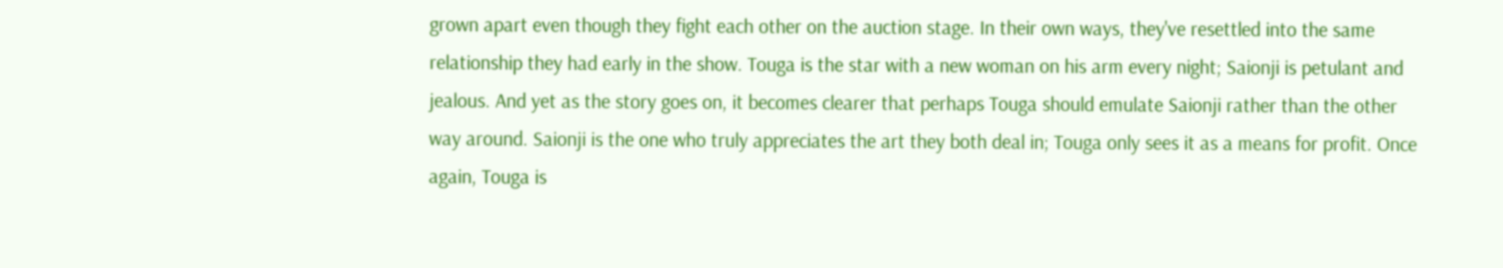grown apart even though they fight each other on the auction stage. In their own ways, they've resettled into the same relationship they had early in the show. Touga is the star with a new woman on his arm every night; Saionji is petulant and jealous. And yet as the story goes on, it becomes clearer that perhaps Touga should emulate Saionji rather than the other way around. Saionji is the one who truly appreciates the art they both deal in; Touga only sees it as a means for profit. Once again, Touga is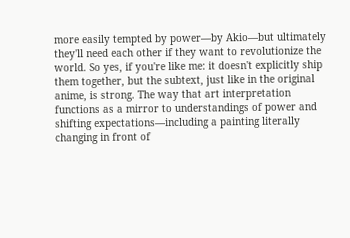more easily tempted by power—by Akio—but ultimately they'll need each other if they want to revolutionize the world. So yes, if you're like me: it doesn't explicitly ship them together, but the subtext, just like in the original anime, is strong. The way that art interpretation functions as a mirror to understandings of power and shifting expectations—including a painting literally changing in front of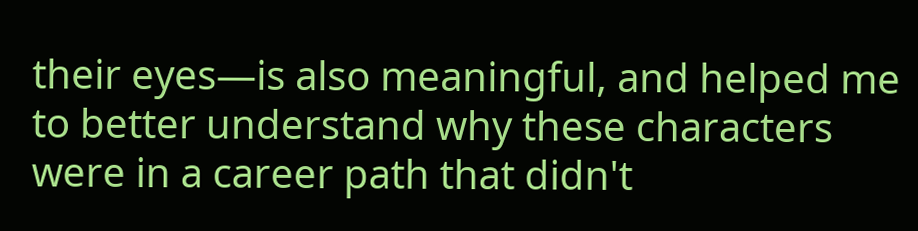their eyes—is also meaningful, and helped me to better understand why these characters were in a career path that didn't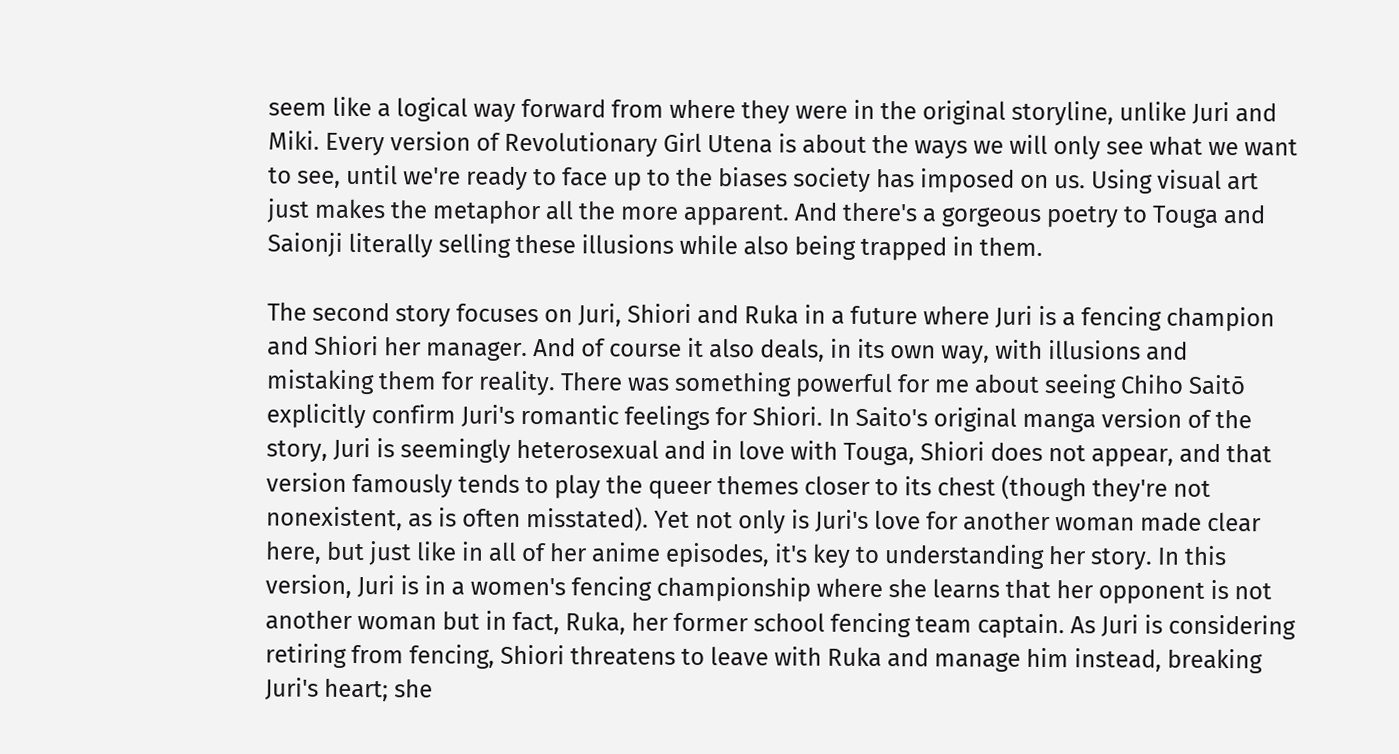seem like a logical way forward from where they were in the original storyline, unlike Juri and Miki. Every version of Revolutionary Girl Utena is about the ways we will only see what we want to see, until we're ready to face up to the biases society has imposed on us. Using visual art just makes the metaphor all the more apparent. And there's a gorgeous poetry to Touga and Saionji literally selling these illusions while also being trapped in them.

The second story focuses on Juri, Shiori and Ruka in a future where Juri is a fencing champion and Shiori her manager. And of course it also deals, in its own way, with illusions and mistaking them for reality. There was something powerful for me about seeing Chiho Saitō explicitly confirm Juri's romantic feelings for Shiori. In Saito's original manga version of the story, Juri is seemingly heterosexual and in love with Touga, Shiori does not appear, and that version famously tends to play the queer themes closer to its chest (though they're not nonexistent, as is often misstated). Yet not only is Juri's love for another woman made clear here, but just like in all of her anime episodes, it's key to understanding her story. In this version, Juri is in a women's fencing championship where she learns that her opponent is not another woman but in fact, Ruka, her former school fencing team captain. As Juri is considering retiring from fencing, Shiori threatens to leave with Ruka and manage him instead, breaking Juri's heart; she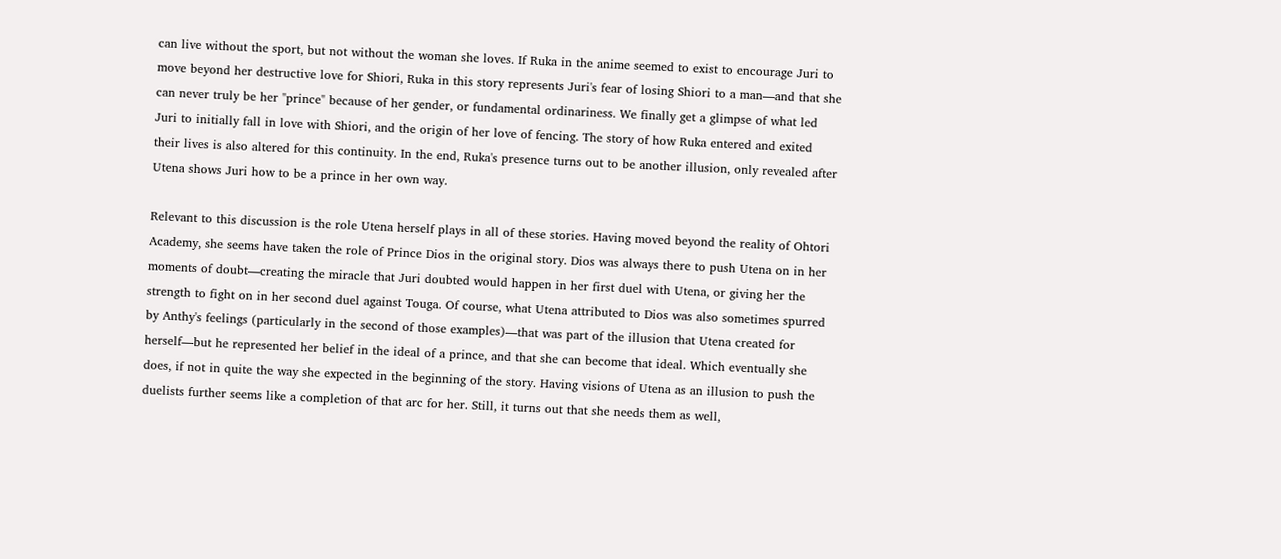can live without the sport, but not without the woman she loves. If Ruka in the anime seemed to exist to encourage Juri to move beyond her destructive love for Shiori, Ruka in this story represents Juri's fear of losing Shiori to a man—and that she can never truly be her "prince" because of her gender, or fundamental ordinariness. We finally get a glimpse of what led Juri to initially fall in love with Shiori, and the origin of her love of fencing. The story of how Ruka entered and exited their lives is also altered for this continuity. In the end, Ruka's presence turns out to be another illusion, only revealed after Utena shows Juri how to be a prince in her own way.

Relevant to this discussion is the role Utena herself plays in all of these stories. Having moved beyond the reality of Ohtori Academy, she seems have taken the role of Prince Dios in the original story. Dios was always there to push Utena on in her moments of doubt—creating the miracle that Juri doubted would happen in her first duel with Utena, or giving her the strength to fight on in her second duel against Touga. Of course, what Utena attributed to Dios was also sometimes spurred by Anthy's feelings (particularly in the second of those examples)—that was part of the illusion that Utena created for herself—but he represented her belief in the ideal of a prince, and that she can become that ideal. Which eventually she does, if not in quite the way she expected in the beginning of the story. Having visions of Utena as an illusion to push the duelists further seems like a completion of that arc for her. Still, it turns out that she needs them as well,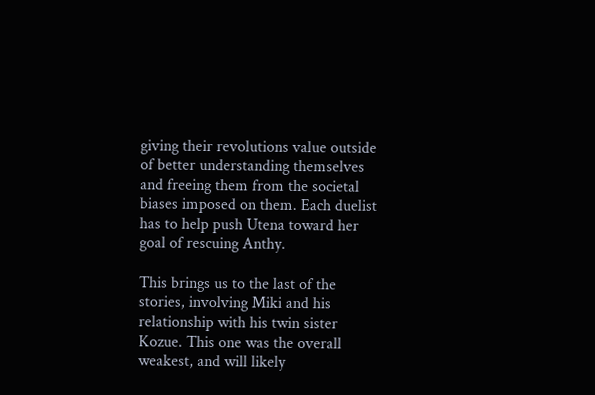giving their revolutions value outside of better understanding themselves and freeing them from the societal biases imposed on them. Each duelist has to help push Utena toward her goal of rescuing Anthy.

This brings us to the last of the stories, involving Miki and his relationship with his twin sister Kozue. This one was the overall weakest, and will likely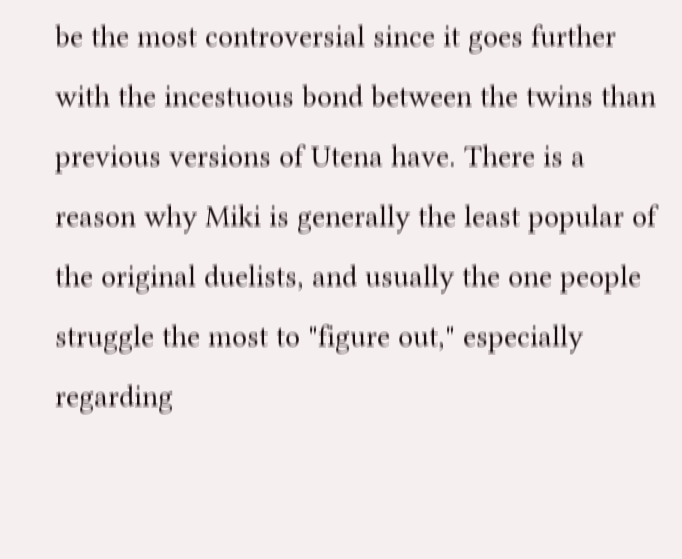be the most controversial since it goes further with the incestuous bond between the twins than previous versions of Utena have. There is a reason why Miki is generally the least popular of the original duelists, and usually the one people struggle the most to "figure out," especially regarding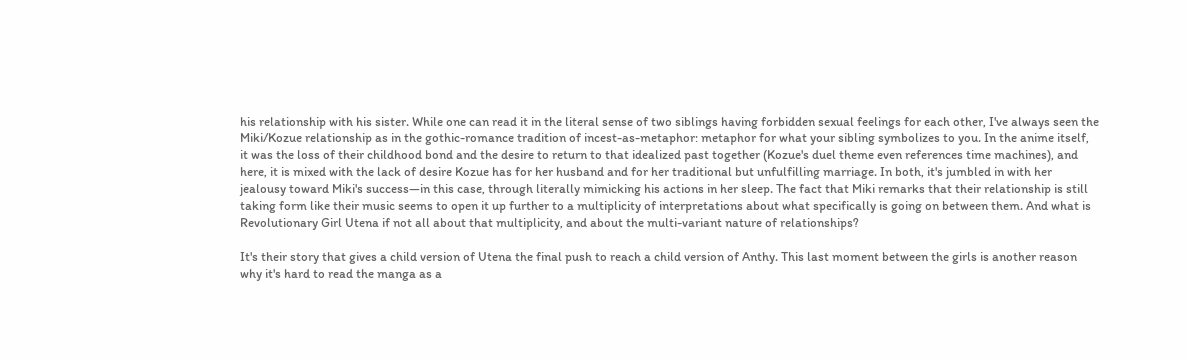his relationship with his sister. While one can read it in the literal sense of two siblings having forbidden sexual feelings for each other, I've always seen the Miki/Kozue relationship as in the gothic-romance tradition of incest-as-metaphor: metaphor for what your sibling symbolizes to you. In the anime itself, it was the loss of their childhood bond and the desire to return to that idealized past together (Kozue's duel theme even references time machines), and here, it is mixed with the lack of desire Kozue has for her husband and for her traditional but unfulfilling marriage. In both, it's jumbled in with her jealousy toward Miki's success—in this case, through literally mimicking his actions in her sleep. The fact that Miki remarks that their relationship is still taking form like their music seems to open it up further to a multiplicity of interpretations about what specifically is going on between them. And what is Revolutionary Girl Utena if not all about that multiplicity, and about the multi-variant nature of relationships?

It's their story that gives a child version of Utena the final push to reach a child version of Anthy. This last moment between the girls is another reason why it's hard to read the manga as a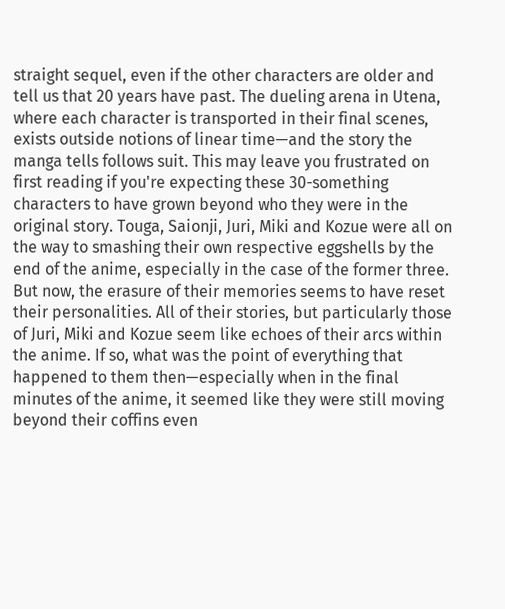straight sequel, even if the other characters are older and tell us that 20 years have past. The dueling arena in Utena, where each character is transported in their final scenes, exists outside notions of linear time—and the story the manga tells follows suit. This may leave you frustrated on first reading if you're expecting these 30-something characters to have grown beyond who they were in the original story. Touga, Saionji, Juri, Miki and Kozue were all on the way to smashing their own respective eggshells by the end of the anime, especially in the case of the former three. But now, the erasure of their memories seems to have reset their personalities. All of their stories, but particularly those of Juri, Miki and Kozue seem like echoes of their arcs within the anime. If so, what was the point of everything that happened to them then—especially when in the final minutes of the anime, it seemed like they were still moving beyond their coffins even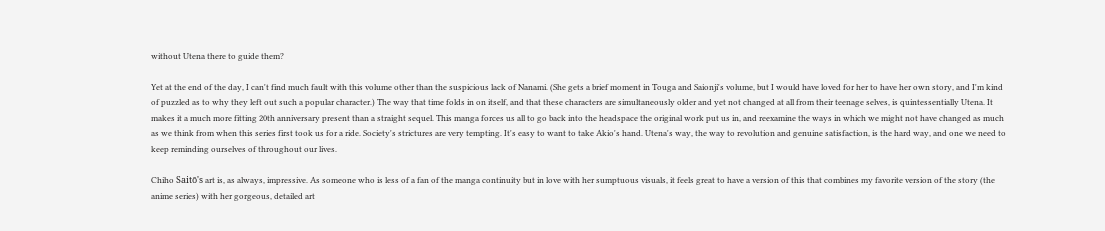without Utena there to guide them?

Yet at the end of the day, I can't find much fault with this volume other than the suspicious lack of Nanami. (She gets a brief moment in Touga and Saionji's volume, but I would have loved for her to have her own story, and I'm kind of puzzled as to why they left out such a popular character.) The way that time folds in on itself, and that these characters are simultaneously older and yet not changed at all from their teenage selves, is quintessentially Utena. It makes it a much more fitting 20th anniversary present than a straight sequel. This manga forces us all to go back into the headspace the original work put us in, and reexamine the ways in which we might not have changed as much as we think from when this series first took us for a ride. Society's strictures are very tempting. It's easy to want to take Akio's hand. Utena's way, the way to revolution and genuine satisfaction, is the hard way, and one we need to keep reminding ourselves of throughout our lives.

Chiho Saitō's art is, as always, impressive. As someone who is less of a fan of the manga continuity but in love with her sumptuous visuals, it feels great to have a version of this that combines my favorite version of the story (the anime series) with her gorgeous, detailed art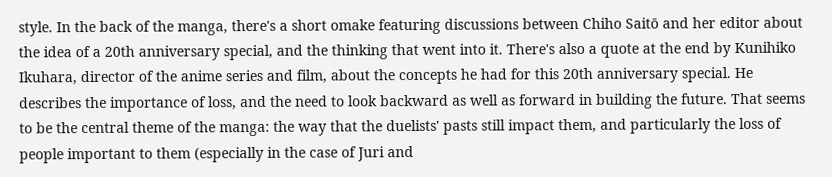style. In the back of the manga, there's a short omake featuring discussions between Chiho Saitō and her editor about the idea of a 20th anniversary special, and the thinking that went into it. There's also a quote at the end by Kunihiko Ikuhara, director of the anime series and film, about the concepts he had for this 20th anniversary special. He describes the importance of loss, and the need to look backward as well as forward in building the future. That seems to be the central theme of the manga: the way that the duelists' pasts still impact them, and particularly the loss of people important to them (especially in the case of Juri and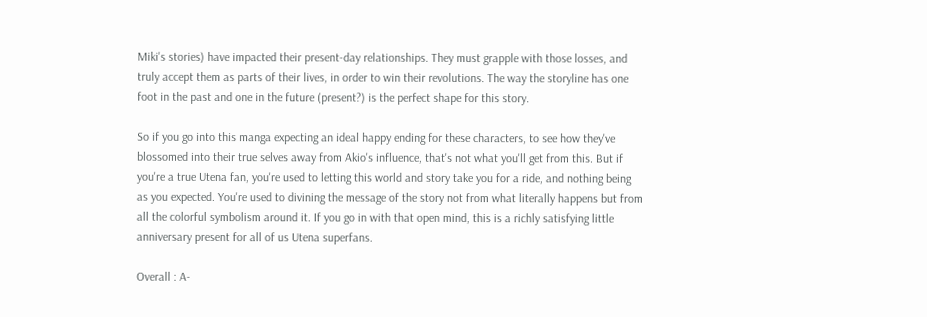Miki's stories) have impacted their present-day relationships. They must grapple with those losses, and truly accept them as parts of their lives, in order to win their revolutions. The way the storyline has one foot in the past and one in the future (present?) is the perfect shape for this story.

So if you go into this manga expecting an ideal happy ending for these characters, to see how they've blossomed into their true selves away from Akio's influence, that's not what you'll get from this. But if you're a true Utena fan, you're used to letting this world and story take you for a ride, and nothing being as you expected. You're used to divining the message of the story not from what literally happens but from all the colorful symbolism around it. If you go in with that open mind, this is a richly satisfying little anniversary present for all of us Utena superfans.

Overall : A-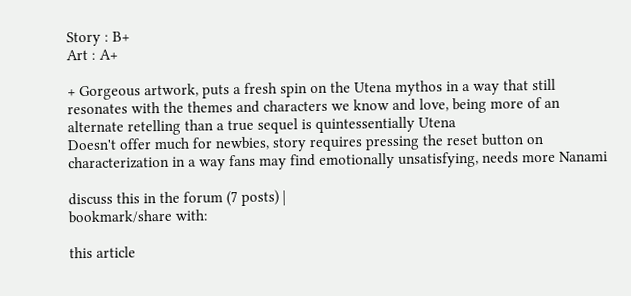Story : B+
Art : A+

+ Gorgeous artwork, puts a fresh spin on the Utena mythos in a way that still resonates with the themes and characters we know and love, being more of an alternate retelling than a true sequel is quintessentially Utena
Doesn't offer much for newbies, story requires pressing the reset button on characterization in a way fans may find emotionally unsatisfying, needs more Nanami

discuss this in the forum (7 posts) |
bookmark/share with:

this article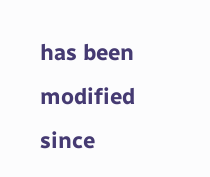has been modified since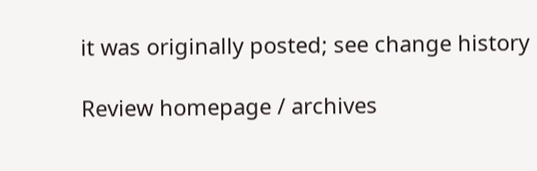it was originally posted; see change history

Review homepage / archives